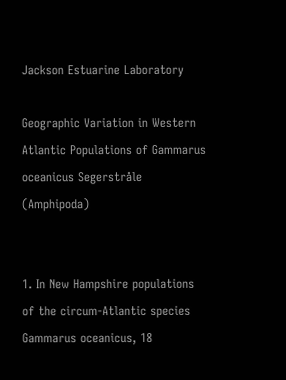Jackson Estuarine Laboratory

Geographic Variation in Western Atlantic Populations of Gammarus oceanicus Segerstråle (Amphipoda)


1. In New Hampshire populations of the circum-Atlantic species Gammarus oceanicus, 18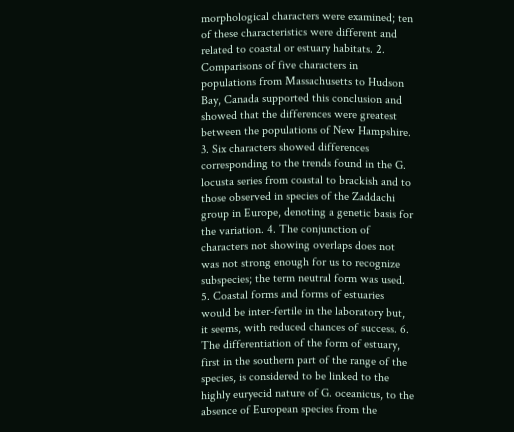morphological characters were examined; ten of these characteristics were different and related to coastal or estuary habitats. 2. Comparisons of five characters in populations from Massachusetts to Hudson Bay, Canada supported this conclusion and showed that the differences were greatest between the populations of New Hampshire. 3. Six characters showed differences corresponding to the trends found in the G. locusta series from coastal to brackish and to those observed in species of the Zaddachi group in Europe, denoting a genetic basis for the variation. 4. The conjunction of characters not showing overlaps does not was not strong enough for us to recognize subspecies; the term neutral form was used. 5. Coastal forms and forms of estuaries would be inter-fertile in the laboratory but, it seems, with reduced chances of success. 6. The differentiation of the form of estuary, first in the southern part of the range of the species, is considered to be linked to the highly euryecid nature of G. oceanicus, to the absence of European species from the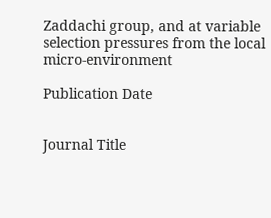Zaddachi group, and at variable selection pressures from the local micro-environment

Publication Date


Journal Title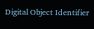Digital Object Identifier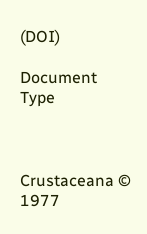(DOI)

Document Type



Crustaceana © 1977